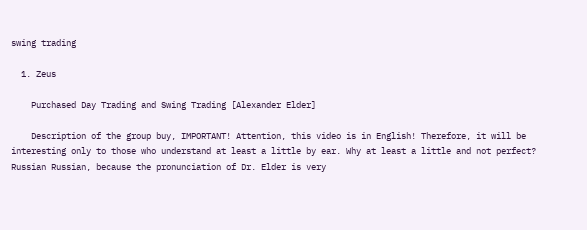swing trading

  1. Zeus

    Purchased Day Trading and Swing Trading [Alexander Elder]

    Description of the group buy, IMPORTANT! Attention, this video is in English! Therefore, it will be interesting only to those who understand at least a little by ear. Why at least a little and not perfect? Russian Russian, because the pronunciation of Dr. Elder is very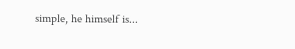simple, he himself is...